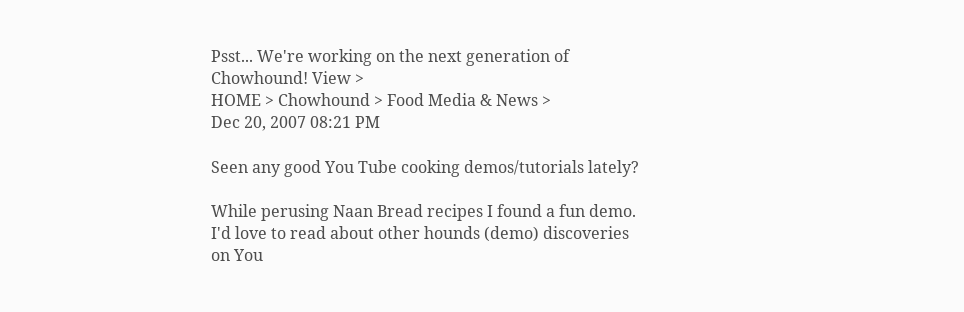Psst... We're working on the next generation of Chowhound! View >
HOME > Chowhound > Food Media & News >
Dec 20, 2007 08:21 PM

Seen any good You Tube cooking demos/tutorials lately?

While perusing Naan Bread recipes I found a fun demo. I'd love to read about other hounds (demo) discoveries on You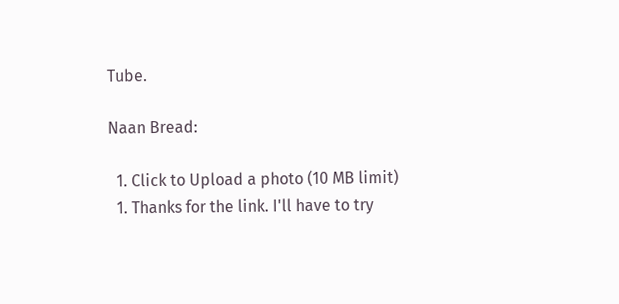Tube.

Naan Bread:

  1. Click to Upload a photo (10 MB limit)
  1. Thanks for the link. I'll have to try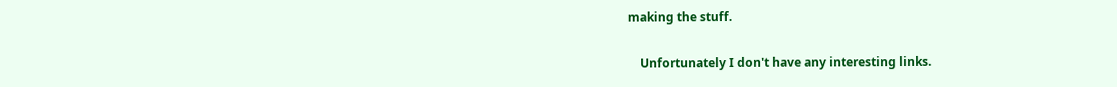making the stuff.

    Unfortunately I don't have any interesting links.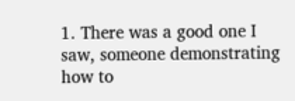1. There was a good one I saw, someone demonstrating how to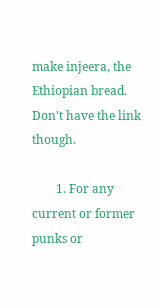make injeera, the Ethiopian bread. Don't have the link though.

        1. For any current or former punks or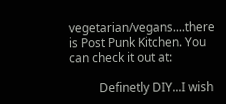vegetarian/vegans....there is Post Punk Kitchen. You can check it out at:

          Definetly DIY...I wish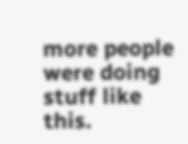more people were doing stuff like this.